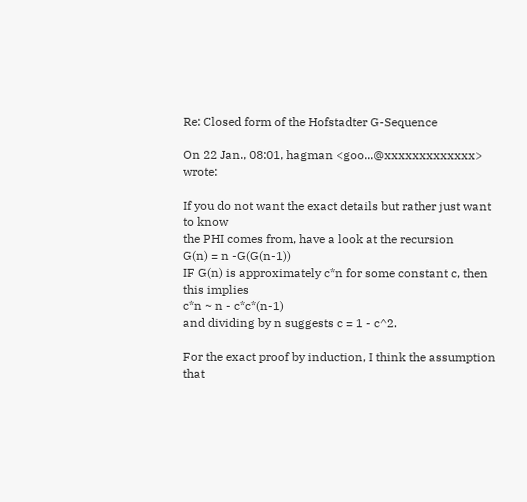Re: Closed form of the Hofstadter G-Sequence

On 22 Jan., 08:01, hagman <goo...@xxxxxxxxxxxxx> wrote:

If you do not want the exact details but rather just want to know
the PHI comes from, have a look at the recursion
G(n) = n -G(G(n-1))
IF G(n) is approximately c*n for some constant c, then this implies
c*n ~ n - c*c*(n-1)
and dividing by n suggests c = 1 - c^2.

For the exact proof by induction, I think the assumption that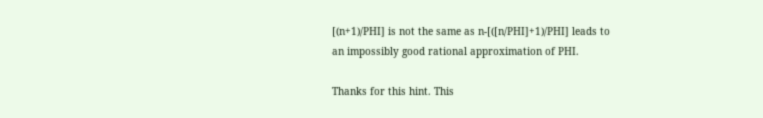[(n+1)/PHI] is not the same as n-[([n/PHI]+1)/PHI] leads to
an impossibly good rational approximation of PHI.

Thanks for this hint. This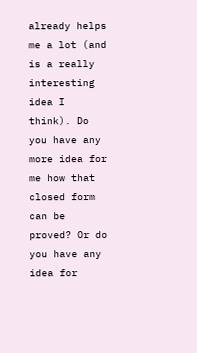already helps me a lot (and is a really
interesting idea I think). Do you have any more idea for me how that
closed form can be proved? Or do you have any idea for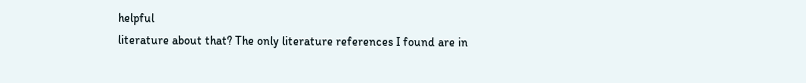helpful
literature about that? The only literature references I found are in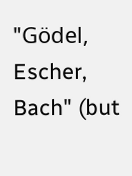"Gödel, Escher, Bach" (but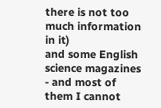there is not too much information in it)
and some English science magazines - and most of them I cannot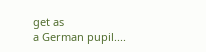get as
a German pupil....